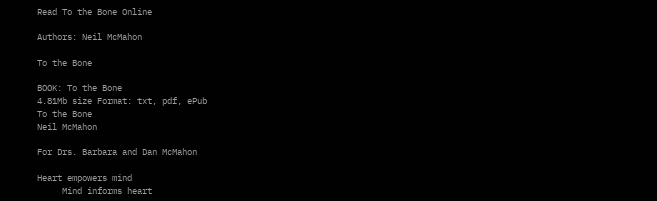Read To the Bone Online

Authors: Neil McMahon

To the Bone

BOOK: To the Bone
4.81Mb size Format: txt, pdf, ePub
To the Bone
Neil McMahon

For Drs. Barbara and Dan McMahon

Heart empowers mind
     Mind informs heart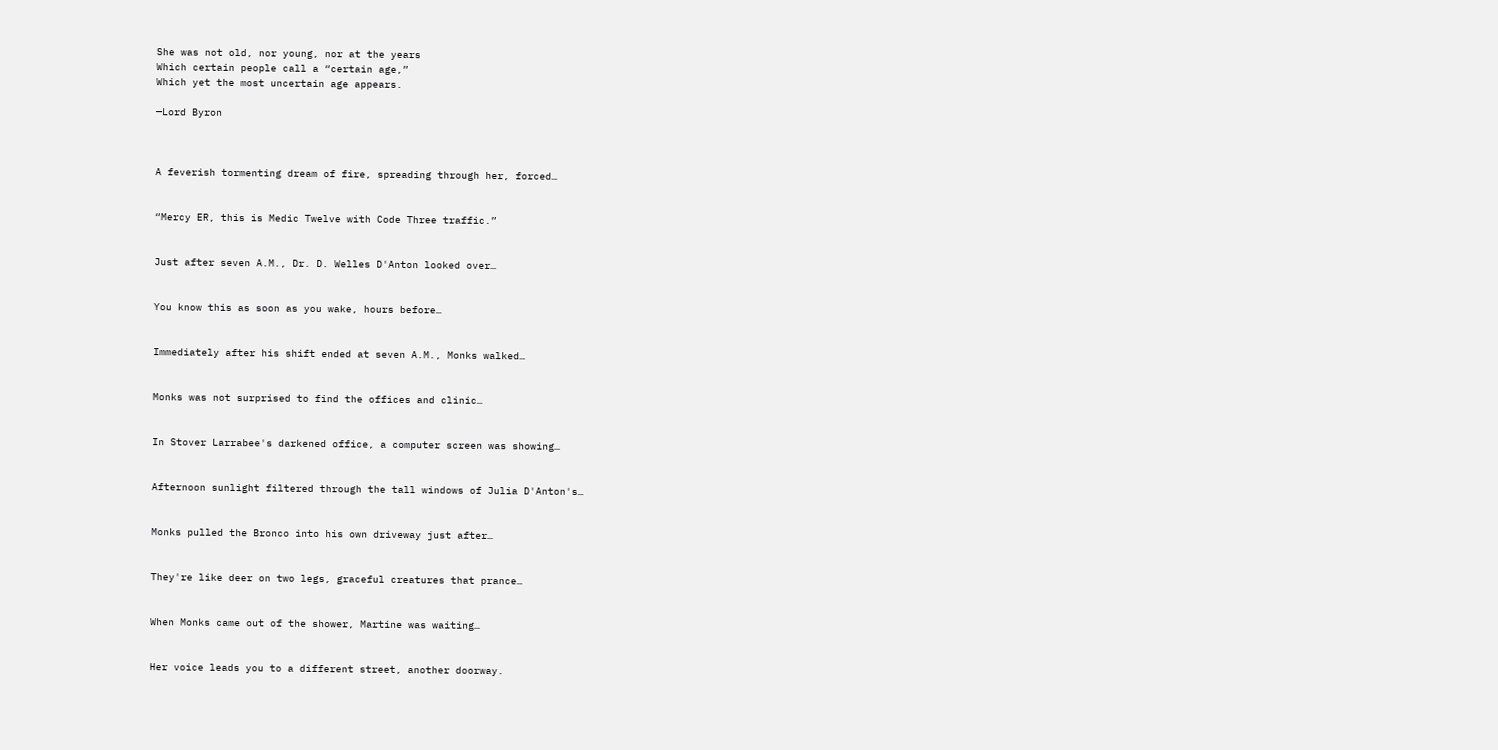She was not old, nor young, nor at the years
Which certain people call a “certain age,”
Which yet the most uncertain age appears.

—Lord Byron



A feverish tormenting dream of fire, spreading through her, forced…


“Mercy ER, this is Medic Twelve with Code Three traffic.”


Just after seven A.M., Dr. D. Welles D'Anton looked over…


You know this as soon as you wake, hours before…


Immediately after his shift ended at seven A.M., Monks walked…


Monks was not surprised to find the offices and clinic…


In Stover Larrabee's darkened office, a computer screen was showing…


Afternoon sunlight filtered through the tall windows of Julia D'Anton's…


Monks pulled the Bronco into his own driveway just after…


They're like deer on two legs, graceful creatures that prance…


When Monks came out of the shower, Martine was waiting…


Her voice leads you to a different street, another doorway.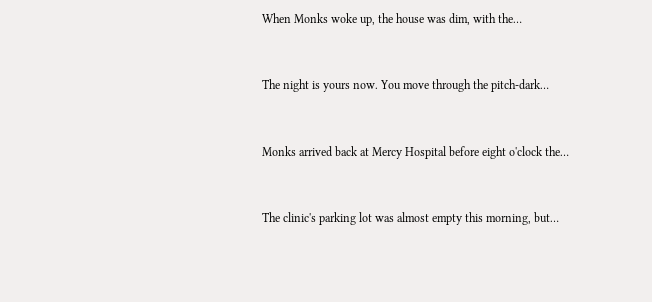When Monks woke up, the house was dim, with the…


The night is yours now. You move through the pitch-dark…


Monks arrived back at Mercy Hospital before eight o'clock the…


The clinic's parking lot was almost empty this morning, but…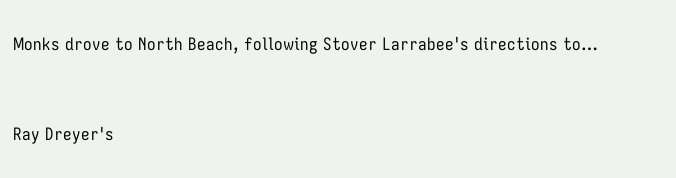Monks drove to North Beach, following Stover Larrabee's directions to…


Ray Dreyer's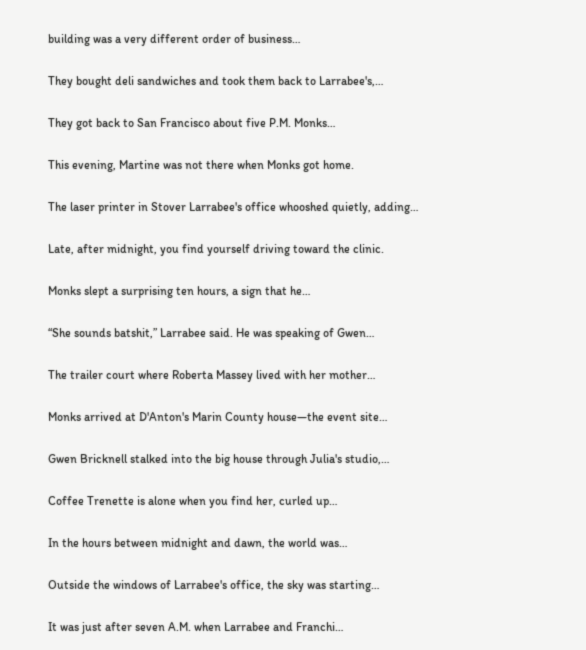building was a very different order of business…


They bought deli sandwiches and took them back to Larrabee's,…


They got back to San Francisco about five P.M. Monks…


This evening, Martine was not there when Monks got home.


The laser printer in Stover Larrabee's office whooshed quietly, adding…


Late, after midnight, you find yourself driving toward the clinic.


Monks slept a surprising ten hours, a sign that he…


“She sounds batshit,” Larrabee said. He was speaking of Gwen…


The trailer court where Roberta Massey lived with her mother…


Monks arrived at D'Anton's Marin County house—the event site…


Gwen Bricknell stalked into the big house through Julia's studio,…


Coffee Trenette is alone when you find her, curled up…


In the hours between midnight and dawn, the world was…


Outside the windows of Larrabee's office, the sky was starting…


It was just after seven A.M. when Larrabee and Franchi…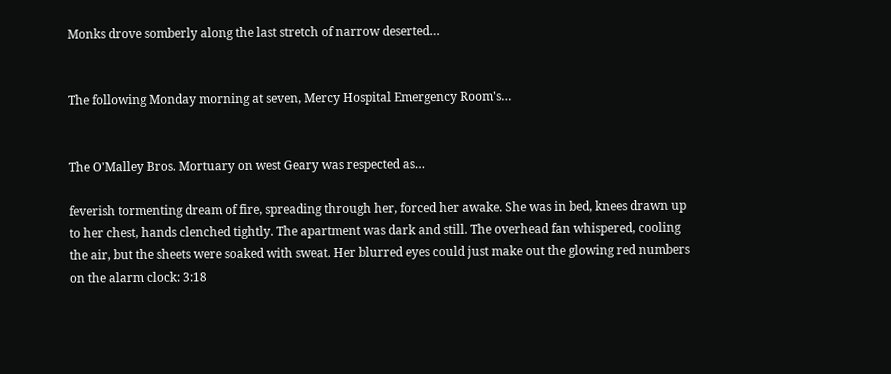Monks drove somberly along the last stretch of narrow deserted…


The following Monday morning at seven, Mercy Hospital Emergency Room's…


The O'Malley Bros. Mortuary on west Geary was respected as…

feverish tormenting dream of fire, spreading through her, forced her awake. She was in bed, knees drawn up to her chest, hands clenched tightly. The apartment was dark and still. The overhead fan whispered, cooling the air, but the sheets were soaked with sweat. Her blurred eyes could just make out the glowing red numbers on the alarm clock: 3:18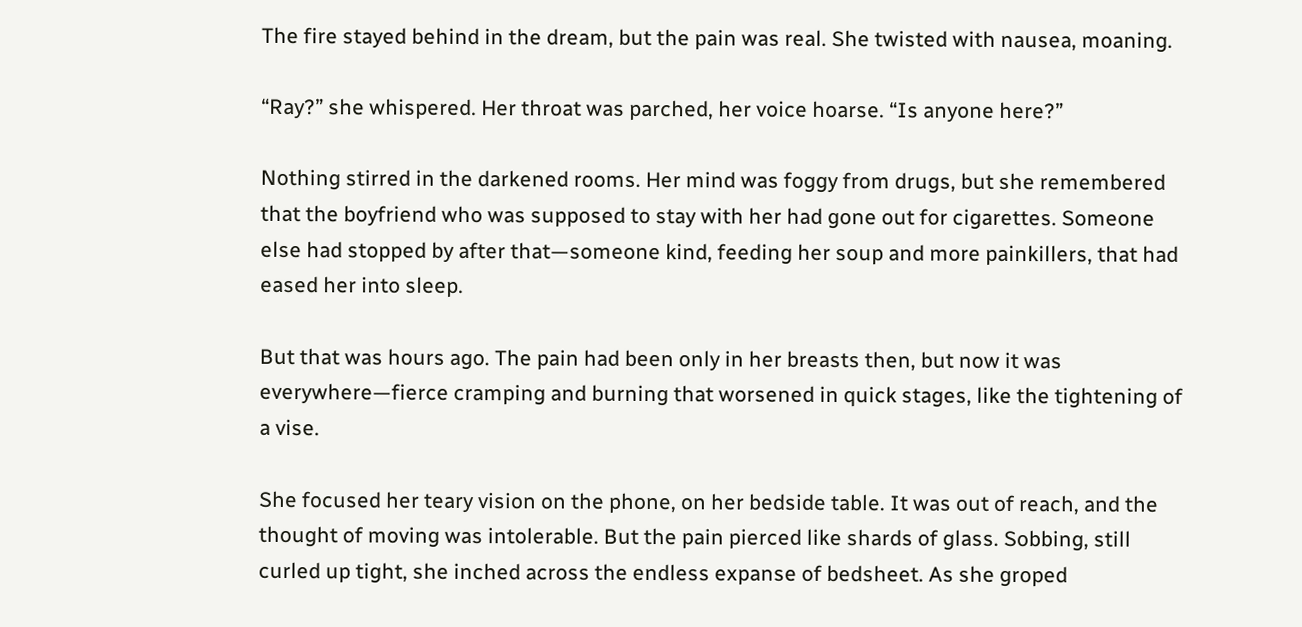The fire stayed behind in the dream, but the pain was real. She twisted with nausea, moaning.

“Ray?” she whispered. Her throat was parched, her voice hoarse. “Is anyone here?”

Nothing stirred in the darkened rooms. Her mind was foggy from drugs, but she remembered that the boyfriend who was supposed to stay with her had gone out for cigarettes. Someone else had stopped by after that—someone kind, feeding her soup and more painkillers, that had eased her into sleep.

But that was hours ago. The pain had been only in her breasts then, but now it was everywhere—fierce cramping and burning that worsened in quick stages, like the tightening of a vise.

She focused her teary vision on the phone, on her bedside table. It was out of reach, and the thought of moving was intolerable. But the pain pierced like shards of glass. Sobbing, still curled up tight, she inched across the endless expanse of bedsheet. As she groped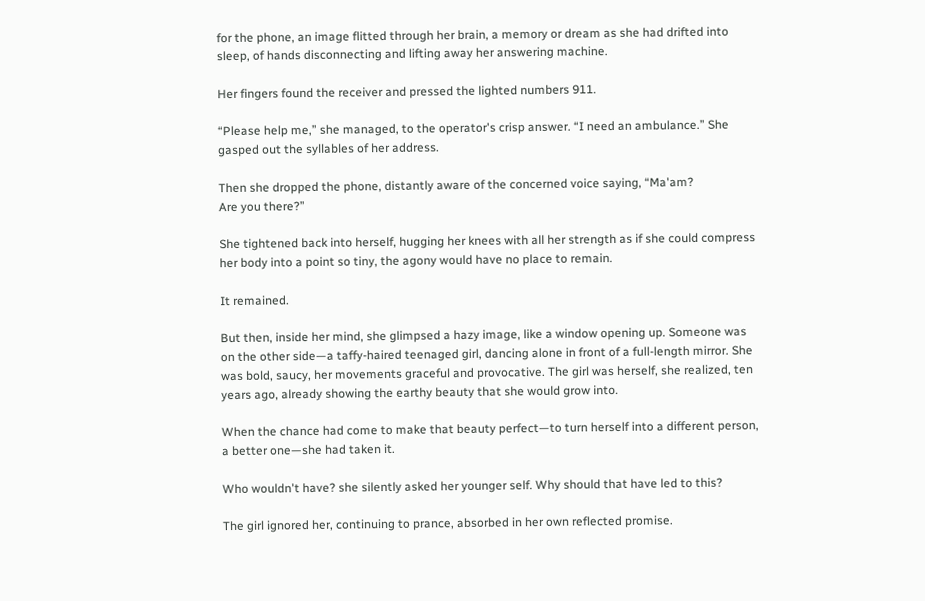for the phone, an image flitted through her brain, a memory or dream as she had drifted into sleep, of hands disconnecting and lifting away her answering machine.

Her fingers found the receiver and pressed the lighted numbers 911.

“Please help me,” she managed, to the operator's crisp answer. “I need an ambulance.” She gasped out the syllables of her address.

Then she dropped the phone, distantly aware of the concerned voice saying, “Ma'am?
Are you there?”

She tightened back into herself, hugging her knees with all her strength as if she could compress her body into a point so tiny, the agony would have no place to remain.

It remained.

But then, inside her mind, she glimpsed a hazy image, like a window opening up. Someone was on the other side—a taffy-haired teenaged girl, dancing alone in front of a full-length mirror. She was bold, saucy, her movements graceful and provocative. The girl was herself, she realized, ten years ago, already showing the earthy beauty that she would grow into.

When the chance had come to make that beauty perfect—to turn herself into a different person, a better one—she had taken it.

Who wouldn't have? she silently asked her younger self. Why should that have led to this?

The girl ignored her, continuing to prance, absorbed in her own reflected promise.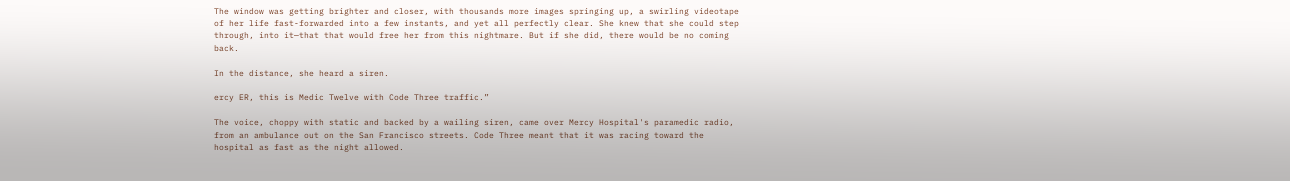The window was getting brighter and closer, with thousands more images springing up, a swirling videotape of her life fast-forwarded into a few instants, and yet all perfectly clear. She knew that she could step through, into it—that that would free her from this nightmare. But if she did, there would be no coming back.

In the distance, she heard a siren.

ercy ER, this is Medic Twelve with Code Three traffic.”

The voice, choppy with static and backed by a wailing siren, came over Mercy Hospital's paramedic radio, from an ambulance out on the San Francisco streets. Code Three meant that it was racing toward the hospital as fast as the night allowed.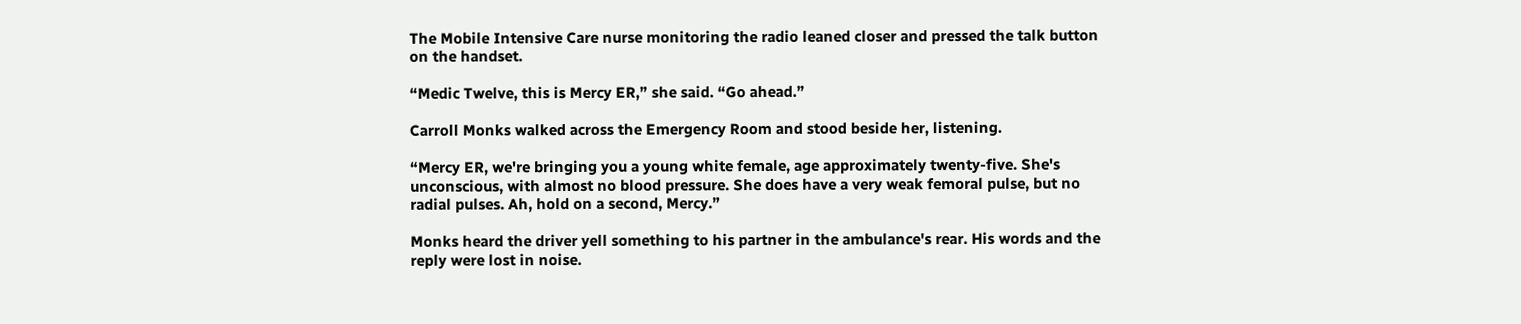The Mobile Intensive Care nurse monitoring the radio leaned closer and pressed the talk button on the handset.

“Medic Twelve, this is Mercy ER,” she said. “Go ahead.”

Carroll Monks walked across the Emergency Room and stood beside her, listening.

“Mercy ER, we're bringing you a young white female, age approximately twenty-five. She's unconscious, with almost no blood pressure. She does have a very weak femoral pulse, but no radial pulses. Ah, hold on a second, Mercy.”

Monks heard the driver yell something to his partner in the ambulance's rear. His words and the reply were lost in noise.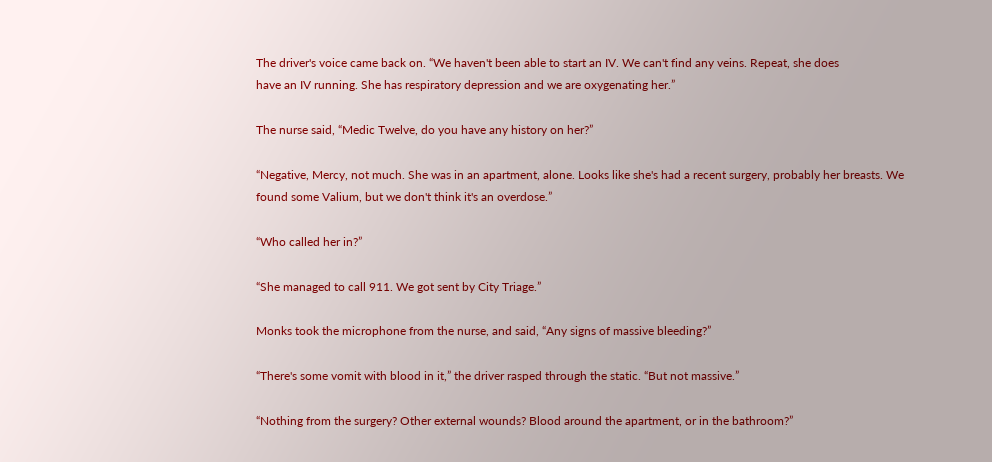The driver's voice came back on. “We haven't been able to start an IV. We can't find any veins. Repeat, she does
have an IV running. She has respiratory depression and we are oxygenating her.”

The nurse said, “Medic Twelve, do you have any history on her?”

“Negative, Mercy, not much. She was in an apartment, alone. Looks like she's had a recent surgery, probably her breasts. We found some Valium, but we don't think it's an overdose.”

“Who called her in?”

“She managed to call 911. We got sent by City Triage.”

Monks took the microphone from the nurse, and said, “Any signs of massive bleeding?”

“There's some vomit with blood in it,” the driver rasped through the static. “But not massive.”

“Nothing from the surgery? Other external wounds? Blood around the apartment, or in the bathroom?”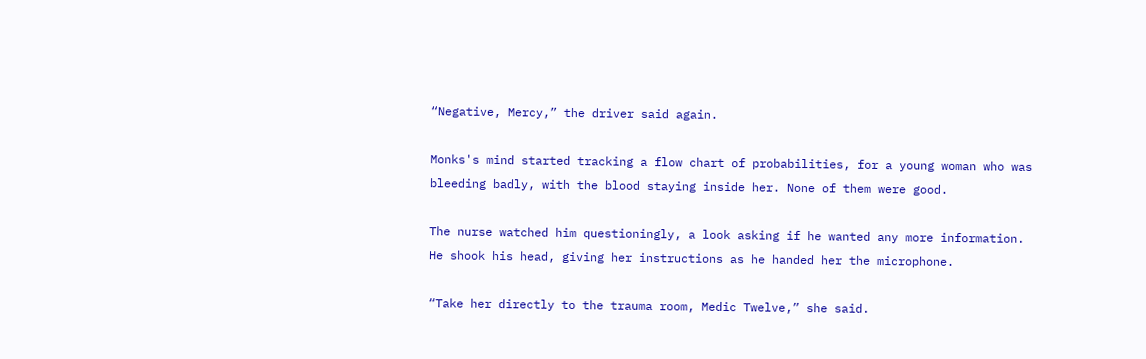“Negative, Mercy,” the driver said again.

Monks's mind started tracking a flow chart of probabilities, for a young woman who was bleeding badly, with the blood staying inside her. None of them were good.

The nurse watched him questioningly, a look asking if he wanted any more information. He shook his head, giving her instructions as he handed her the microphone.

“Take her directly to the trauma room, Medic Twelve,” she said.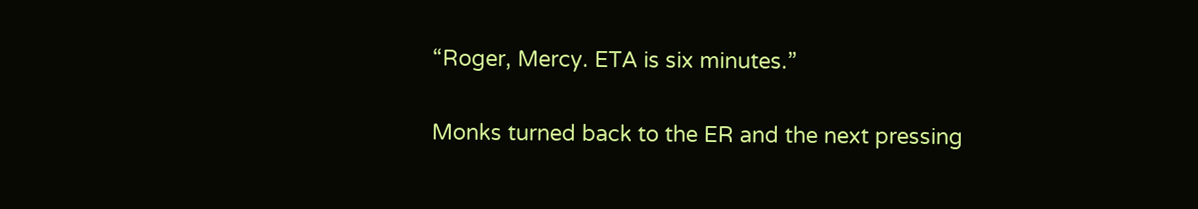“Roger, Mercy. ETA is six minutes.”

Monks turned back to the ER and the next pressing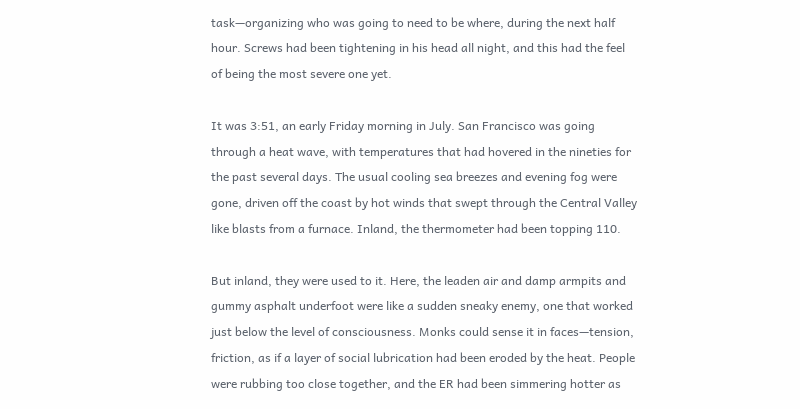task—organizing who was going to need to be where, during the next half hour. Screws had been tightening in his head all night, and this had the feel of being the most severe one yet.

It was 3:51, an early Friday morning in July. San Francisco was going through a heat wave, with temperatures that had hovered in the nineties for the past several days. The usual cooling sea breezes and evening fog were gone, driven off the coast by hot winds that swept through the Central Valley like blasts from a furnace. Inland, the thermometer had been topping 110.

But inland, they were used to it. Here, the leaden air and damp armpits and gummy asphalt underfoot were like a sudden sneaky enemy, one that worked just below the level of consciousness. Monks could sense it in faces—tension, friction, as if a layer of social lubrication had been eroded by the heat. People were rubbing too close together, and the ER had been simmering hotter as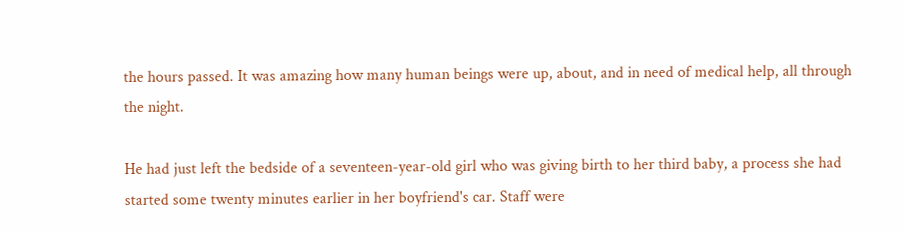the hours passed. It was amazing how many human beings were up, about, and in need of medical help, all through the night.

He had just left the bedside of a seventeen-year-old girl who was giving birth to her third baby, a process she had started some twenty minutes earlier in her boyfriend's car. Staff were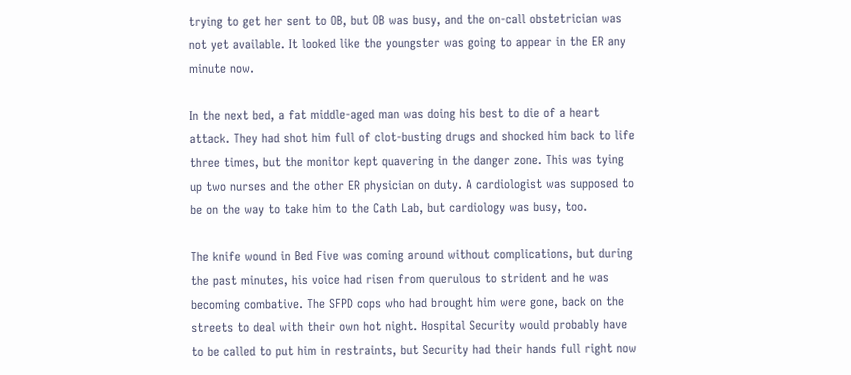trying to get her sent to OB, but OB was busy, and the on-call obstetrician was not yet available. It looked like the youngster was going to appear in the ER any minute now.

In the next bed, a fat middle-aged man was doing his best to die of a heart attack. They had shot him full of clot-busting drugs and shocked him back to life three times, but the monitor kept quavering in the danger zone. This was tying up two nurses and the other ER physician on duty. A cardiologist was supposed to be on the way to take him to the Cath Lab, but cardiology was busy, too.

The knife wound in Bed Five was coming around without complications, but during the past minutes, his voice had risen from querulous to strident and he was becoming combative. The SFPD cops who had brought him were gone, back on the streets to deal with their own hot night. Hospital Security would probably have to be called to put him in restraints, but Security had their hands full right now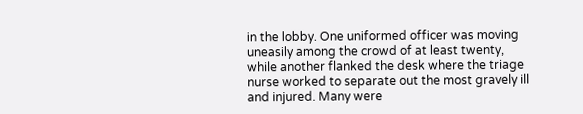in the lobby. One uniformed officer was moving uneasily among the crowd of at least twenty, while another flanked the desk where the triage nurse worked to separate out the most gravely ill and injured. Many were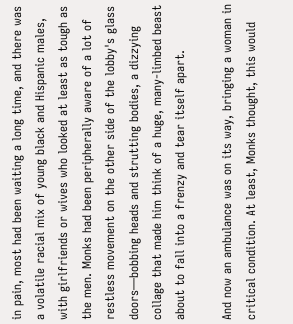in pain, most had been waiting a long time, and there was a volatile racial mix of young black and Hispanic males, with girlfriends or wives who looked at least as tough as the men. Monks had been peripherally aware of a lot of restless movement on the other side of the lobby's glass doors—bobbing heads and strutting bodies, a dizzying collage that made him think of a huge, many-limbed beast about to fall into a frenzy and tear itself apart.

And now an ambulance was on its way, bringing a woman in critical condition. At least, Monks thought, this would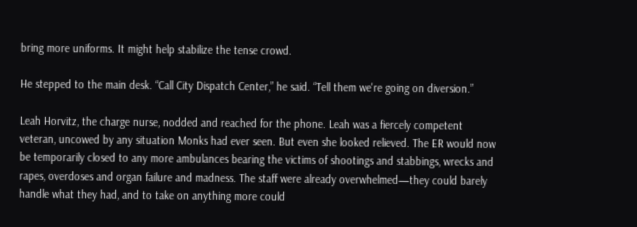bring more uniforms. It might help stabilize the tense crowd.

He stepped to the main desk. “Call City Dispatch Center,” he said. “Tell them we're going on diversion.”

Leah Horvitz, the charge nurse, nodded and reached for the phone. Leah was a fiercely competent veteran, uncowed by any situation Monks had ever seen. But even she looked relieved. The ER would now be temporarily closed to any more ambulances bearing the victims of shootings and stabbings, wrecks and rapes, overdoses and organ failure and madness. The staff were already overwhelmed—they could barely handle what they had, and to take on anything more could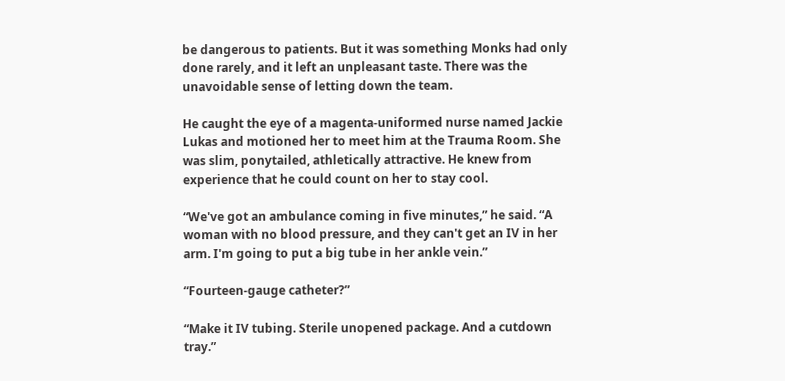be dangerous to patients. But it was something Monks had only done rarely, and it left an unpleasant taste. There was the unavoidable sense of letting down the team.

He caught the eye of a magenta-uniformed nurse named Jackie Lukas and motioned her to meet him at the Trauma Room. She was slim, ponytailed, athletically attractive. He knew from experience that he could count on her to stay cool.

“We've got an ambulance coming in five minutes,” he said. “A woman with no blood pressure, and they can't get an IV in her arm. I'm going to put a big tube in her ankle vein.”

“Fourteen-gauge catheter?”

“Make it IV tubing. Sterile unopened package. And a cutdown tray.”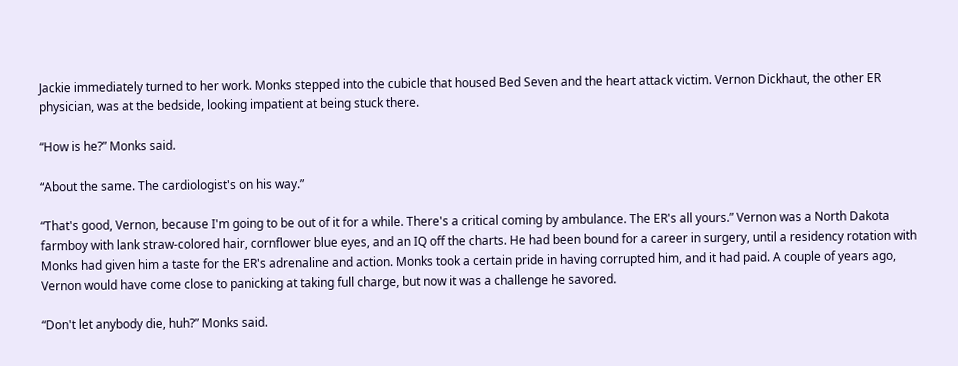Jackie immediately turned to her work. Monks stepped into the cubicle that housed Bed Seven and the heart attack victim. Vernon Dickhaut, the other ER physician, was at the bedside, looking impatient at being stuck there.

“How is he?” Monks said.

“About the same. The cardiologist's on his way.”

“That's good, Vernon, because I'm going to be out of it for a while. There's a critical coming by ambulance. The ER's all yours.” Vernon was a North Dakota farmboy with lank straw-colored hair, cornflower blue eyes, and an IQ off the charts. He had been bound for a career in surgery, until a residency rotation with Monks had given him a taste for the ER's adrenaline and action. Monks took a certain pride in having corrupted him, and it had paid. A couple of years ago, Vernon would have come close to panicking at taking full charge, but now it was a challenge he savored.

“Don't let anybody die, huh?” Monks said.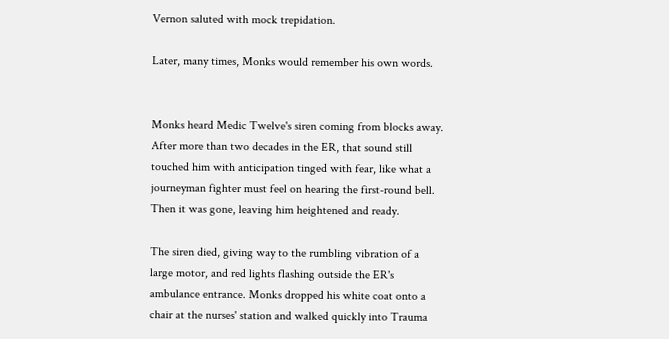Vernon saluted with mock trepidation.

Later, many times, Monks would remember his own words.


Monks heard Medic Twelve's siren coming from blocks away. After more than two decades in the ER, that sound still touched him with anticipation tinged with fear, like what a journeyman fighter must feel on hearing the first-round bell. Then it was gone, leaving him heightened and ready.

The siren died, giving way to the rumbling vibration of a large motor, and red lights flashing outside the ER's ambulance entrance. Monks dropped his white coat onto a chair at the nurses' station and walked quickly into Trauma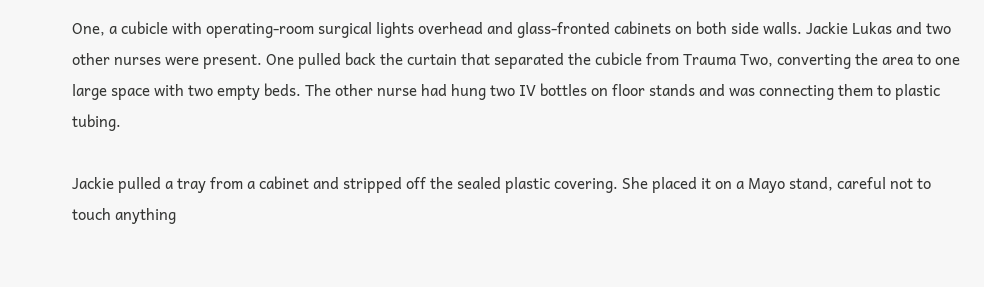One, a cubicle with operating-room surgical lights overhead and glass-fronted cabinets on both side walls. Jackie Lukas and two other nurses were present. One pulled back the curtain that separated the cubicle from Trauma Two, converting the area to one large space with two empty beds. The other nurse had hung two IV bottles on floor stands and was connecting them to plastic tubing.

Jackie pulled a tray from a cabinet and stripped off the sealed plastic covering. She placed it on a Mayo stand, careful not to touch anything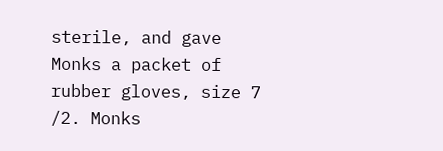sterile, and gave Monks a packet of rubber gloves, size 7
/2. Monks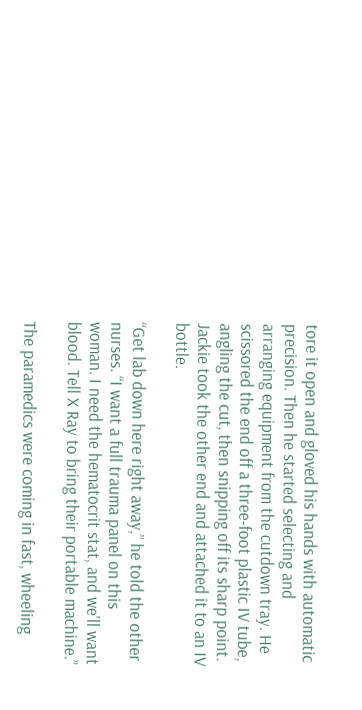tore it open and gloved his hands with automatic precision. Then he started selecting and arranging equipment from the cutdown tray. He scissored the end off a three-foot plastic IV tube, angling the cut, then snipping off its sharp point. Jackie took the other end and attached it to an IV bottle.

“Get lab down here right away,” he told the other nurses. “I want a full trauma panel on this woman. I need the hematocrit stat, and we'll want blood. Tell X Ray to bring their portable machine.”

The paramedics were coming in fast, wheeling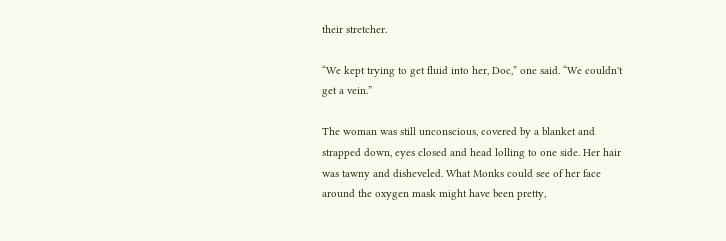their stretcher.

“We kept trying to get fluid into her, Doc,” one said. “We couldn't get a vein.”

The woman was still unconscious, covered by a blanket and strapped down, eyes closed and head lolling to one side. Her hair was tawny and disheveled. What Monks could see of her face around the oxygen mask might have been pretty,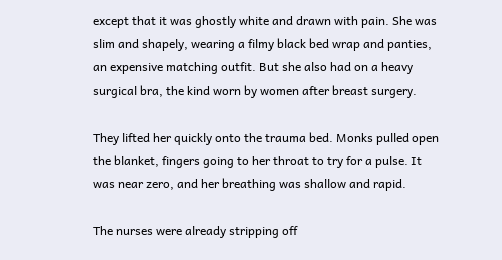except that it was ghostly white and drawn with pain. She was slim and shapely, wearing a filmy black bed wrap and panties, an expensive matching outfit. But she also had on a heavy surgical bra, the kind worn by women after breast surgery.

They lifted her quickly onto the trauma bed. Monks pulled open the blanket, fingers going to her throat to try for a pulse. It was near zero, and her breathing was shallow and rapid.

The nurses were already stripping off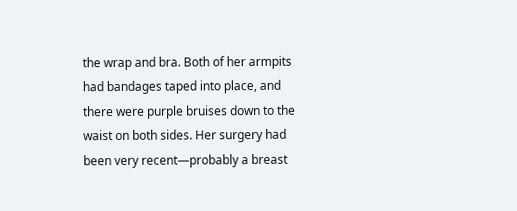the wrap and bra. Both of her armpits had bandages taped into place, and there were purple bruises down to the waist on both sides. Her surgery had been very recent—probably a breast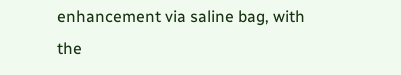enhancement via saline bag, with the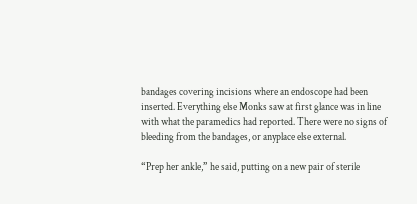bandages covering incisions where an endoscope had been inserted. Everything else Monks saw at first glance was in line with what the paramedics had reported. There were no signs of bleeding from the bandages, or anyplace else external.

“Prep her ankle,” he said, putting on a new pair of sterile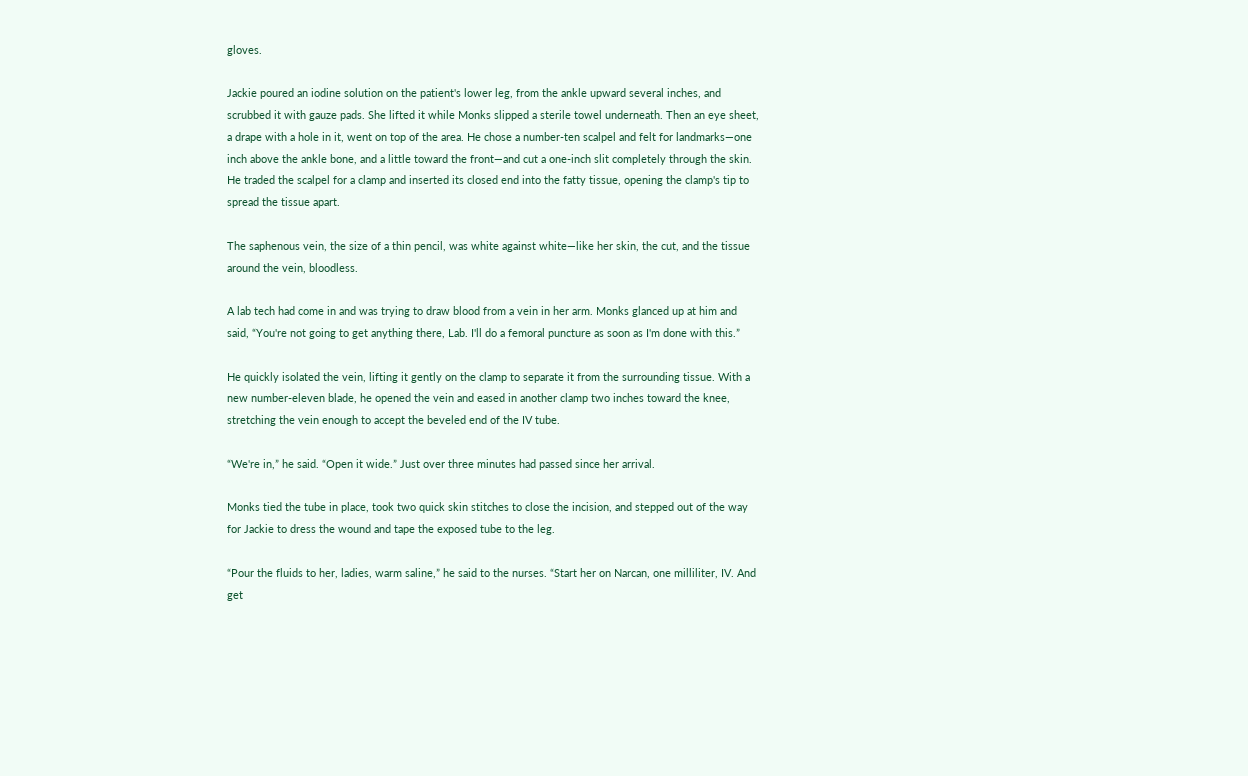gloves.

Jackie poured an iodine solution on the patient's lower leg, from the ankle upward several inches, and scrubbed it with gauze pads. She lifted it while Monks slipped a sterile towel underneath. Then an eye sheet, a drape with a hole in it, went on top of the area. He chose a number-ten scalpel and felt for landmarks—one inch above the ankle bone, and a little toward the front—and cut a one-inch slit completely through the skin. He traded the scalpel for a clamp and inserted its closed end into the fatty tissue, opening the clamp's tip to spread the tissue apart.

The saphenous vein, the size of a thin pencil, was white against white—like her skin, the cut, and the tissue around the vein, bloodless.

A lab tech had come in and was trying to draw blood from a vein in her arm. Monks glanced up at him and said, “You're not going to get anything there, Lab. I'll do a femoral puncture as soon as I'm done with this.”

He quickly isolated the vein, lifting it gently on the clamp to separate it from the surrounding tissue. With a new number-eleven blade, he opened the vein and eased in another clamp two inches toward the knee, stretching the vein enough to accept the beveled end of the IV tube.

“We're in,” he said. “Open it wide.” Just over three minutes had passed since her arrival.

Monks tied the tube in place, took two quick skin stitches to close the incision, and stepped out of the way for Jackie to dress the wound and tape the exposed tube to the leg.

“Pour the fluids to her, ladies, warm saline,” he said to the nurses. “Start her on Narcan, one milliliter, IV. And get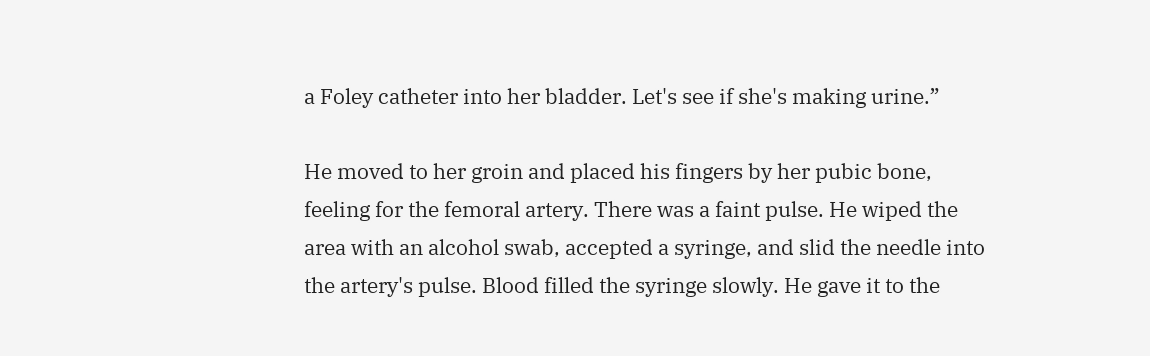a Foley catheter into her bladder. Let's see if she's making urine.”

He moved to her groin and placed his fingers by her pubic bone, feeling for the femoral artery. There was a faint pulse. He wiped the area with an alcohol swab, accepted a syringe, and slid the needle into the artery's pulse. Blood filled the syringe slowly. He gave it to the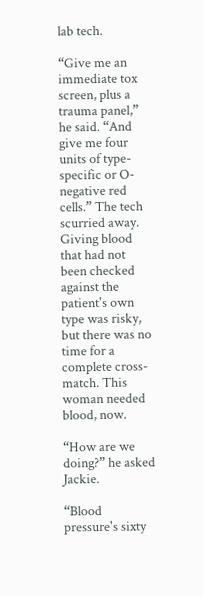lab tech.

“Give me an immediate tox screen, plus a trauma panel,” he said. “And give me four units of type-specific or O-negative red cells.” The tech scurried away. Giving blood that had not been checked against the patient's own type was risky, but there was no time for a complete cross-match. This woman needed blood, now.

“How are we doing?” he asked Jackie.

“Blood pressure's sixty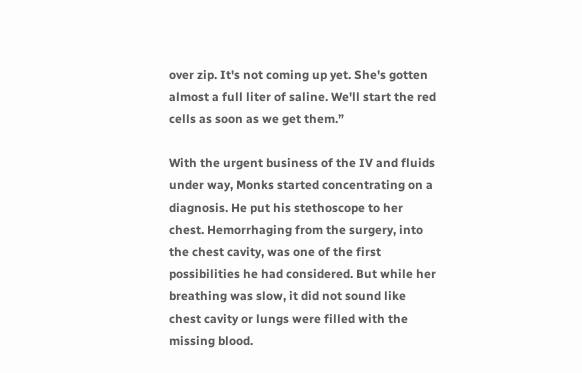over zip. It's not coming up yet. She's gotten almost a full liter of saline. We'll start the red cells as soon as we get them.”

With the urgent business of the IV and fluids under way, Monks started concentrating on a diagnosis. He put his stethoscope to her chest. Hemorrhaging from the surgery, into the chest cavity, was one of the first possibilities he had considered. But while her breathing was slow, it did not sound like chest cavity or lungs were filled with the missing blood.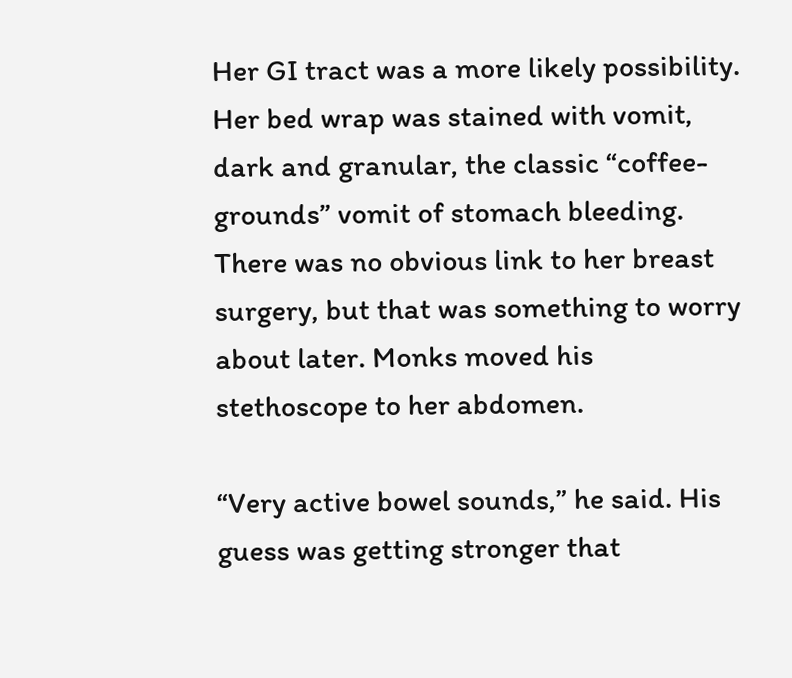Her GI tract was a more likely possibility. Her bed wrap was stained with vomit, dark and granular, the classic “coffee-grounds” vomit of stomach bleeding. There was no obvious link to her breast surgery, but that was something to worry about later. Monks moved his stethoscope to her abdomen.

“Very active bowel sounds,” he said. His guess was getting stronger that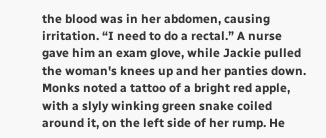the blood was in her abdomen, causing irritation. “I need to do a rectal.” A nurse gave him an exam glove, while Jackie pulled the woman's knees up and her panties down. Monks noted a tattoo of a bright red apple, with a slyly winking green snake coiled around it, on the left side of her rump. He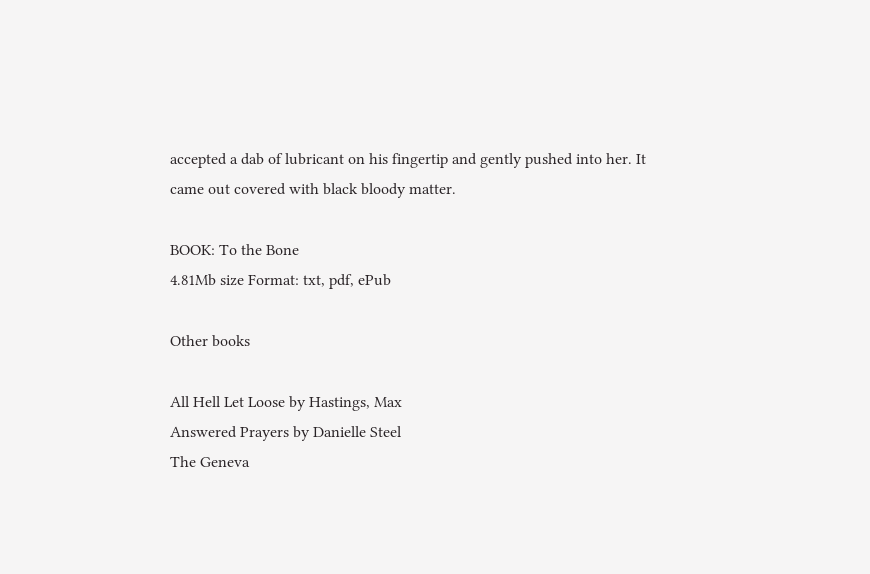accepted a dab of lubricant on his fingertip and gently pushed into her. It came out covered with black bloody matter.

BOOK: To the Bone
4.81Mb size Format: txt, pdf, ePub

Other books

All Hell Let Loose by Hastings, Max
Answered Prayers by Danielle Steel
The Geneva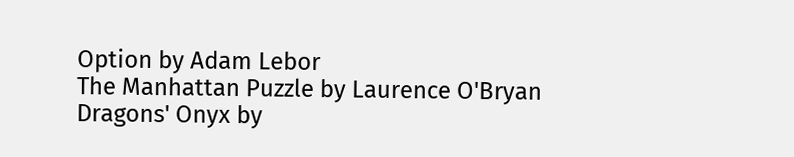Option by Adam Lebor
The Manhattan Puzzle by Laurence O'Bryan
Dragons' Onyx by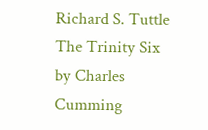Richard S. Tuttle
The Trinity Six by Charles Cumming